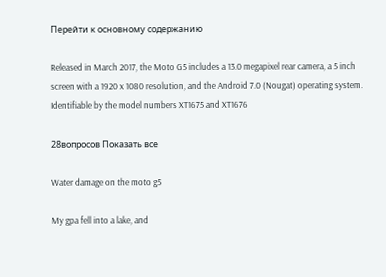Перейти к основному содержанию

Released in March 2017, the Moto G5 includes a 13.0 megapixel rear camera, a 5 inch screen with a 1920 x 1080 resolution, and the Android 7.0 (Nougat) operating system. Identifiable by the model numbers XT1675 and XT1676

28вопросов Показать все

Water damage on the moto g5

My gpa fell into a lake, and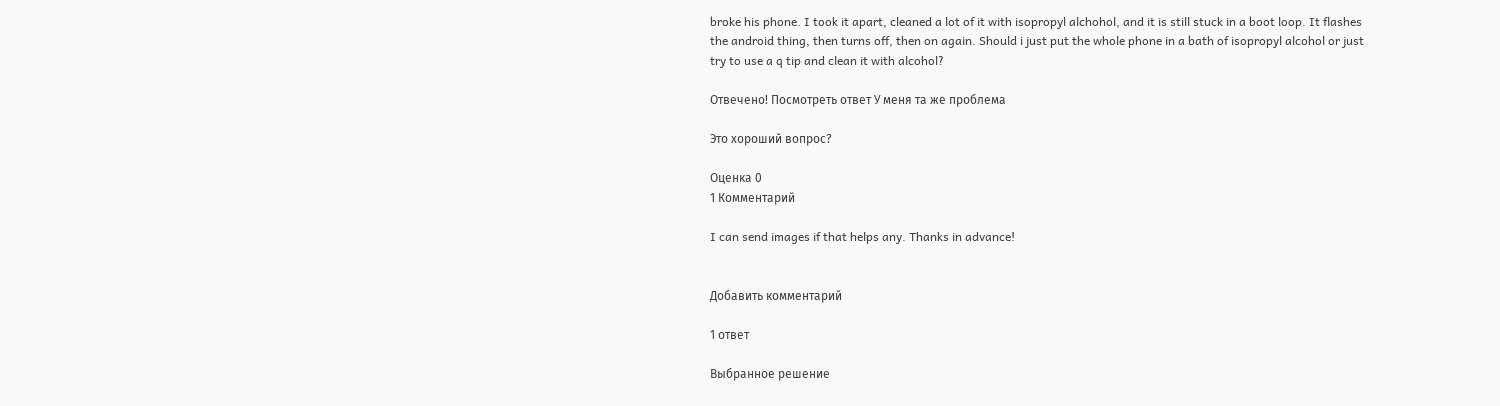broke his phone. I took it apart, cleaned a lot of it with isopropyl alchohol, and it is still stuck in a boot loop. It flashes the android thing, then turns off, then on again. Should i just put the whole phone in a bath of isopropyl alcohol or just try to use a q tip and clean it with alcohol?

Отвечено! Посмотреть ответ У меня та же проблема

Это хороший вопрос?

Оценка 0
1 Комментарий

I can send images if that helps any. Thanks in advance!


Добавить комментарий

1 ответ

Выбранное решение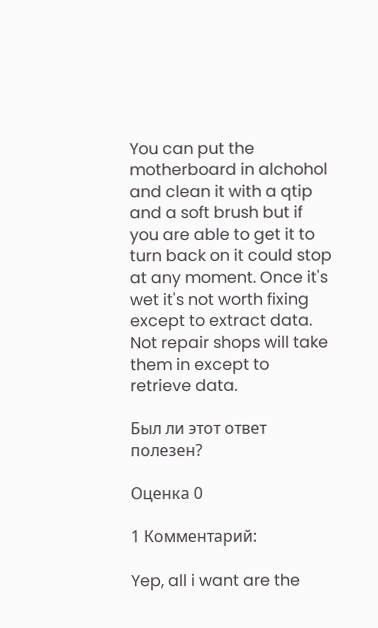You can put the motherboard in alchohol and clean it with a qtip and a soft brush but if you are able to get it to turn back on it could stop at any moment. Once it's wet it's not worth fixing except to extract data. Not repair shops will take them in except to retrieve data.

Был ли этот ответ полезен?

Оценка 0

1 Комментарий:

Yep, all i want are the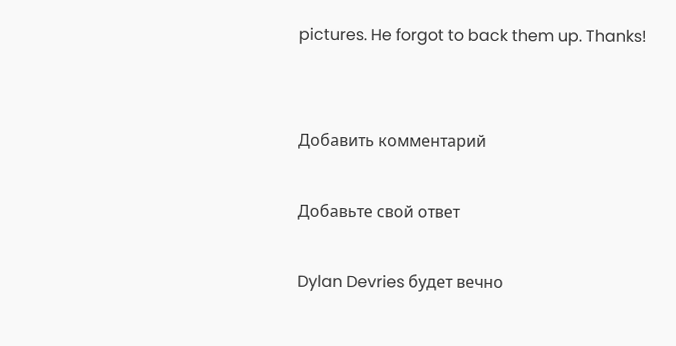pictures. He forgot to back them up. Thanks!


Добавить комментарий

Добавьте свой ответ

Dylan Devries будет вечно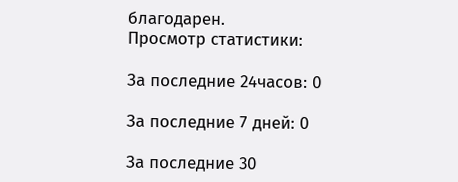благодарен.
Просмотр статистики:

За последние 24часов: 0

За последние 7 дней: 0

За последние 30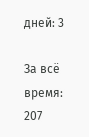дней: 3

За всё время: 207